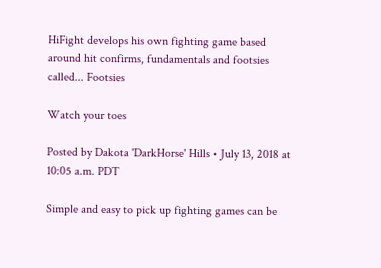HiFight develops his own fighting game based around hit confirms, fundamentals and footsies called... Footsies

Watch your toes

Posted by Dakota 'DarkHorse' Hills • July 13, 2018 at 10:05 a.m. PDT

Simple and easy to pick up fighting games can be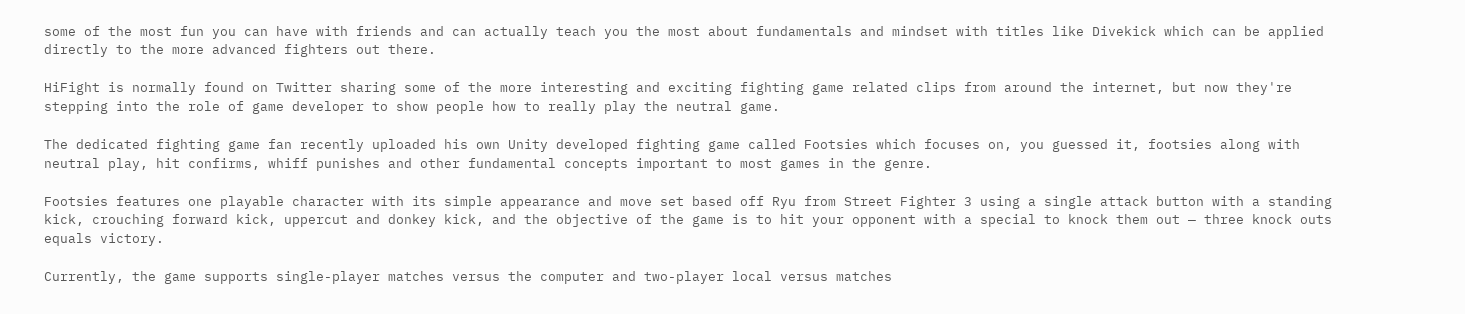some of the most fun you can have with friends and can actually teach you the most about fundamentals and mindset with titles like Divekick which can be applied directly to the more advanced fighters out there.

HiFight is normally found on Twitter sharing some of the more interesting and exciting fighting game related clips from around the internet, but now they're stepping into the role of game developer to show people how to really play the neutral game.

The dedicated fighting game fan recently uploaded his own Unity developed fighting game called Footsies which focuses on, you guessed it, footsies along with neutral play, hit confirms, whiff punishes and other fundamental concepts important to most games in the genre.

Footsies features one playable character with its simple appearance and move set based off Ryu from Street Fighter 3 using a single attack button with a standing kick, crouching forward kick, uppercut and donkey kick, and the objective of the game is to hit your opponent with a special to knock them out — three knock outs equals victory.

Currently, the game supports single-player matches versus the computer and two-player local versus matches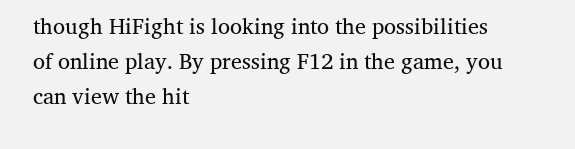though HiFight is looking into the possibilities of online play. By pressing F12 in the game, you can view the hit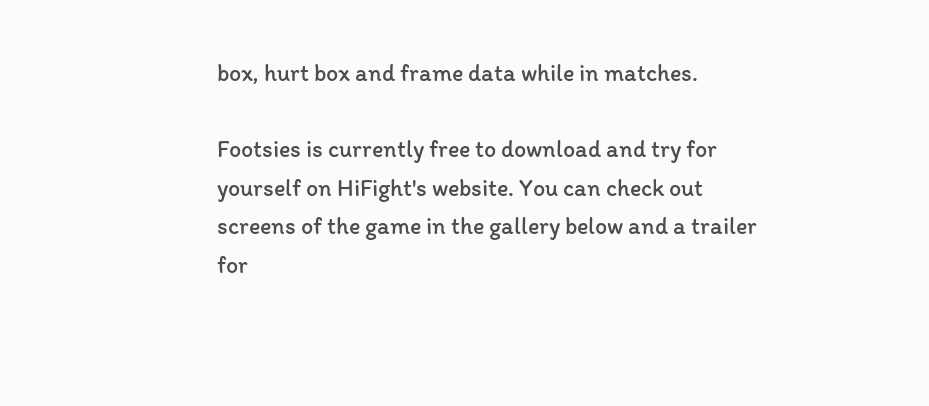box, hurt box and frame data while in matches.

Footsies is currently free to download and try for yourself on HiFight's website. You can check out screens of the game in the gallery below and a trailer for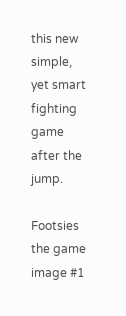this new simple, yet smart fighting game after the jump.

Footsies the game image #1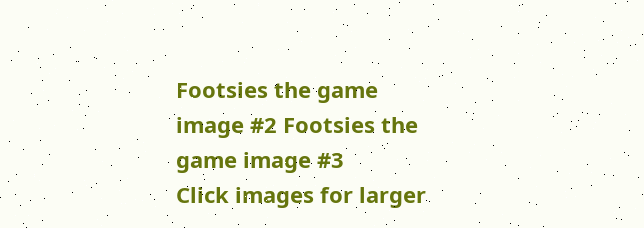Footsies the game image #2 Footsies the game image #3
Click images for larger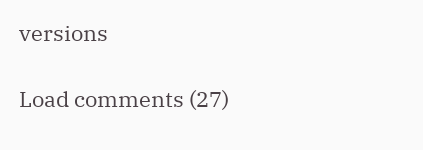versions

Load comments (27)